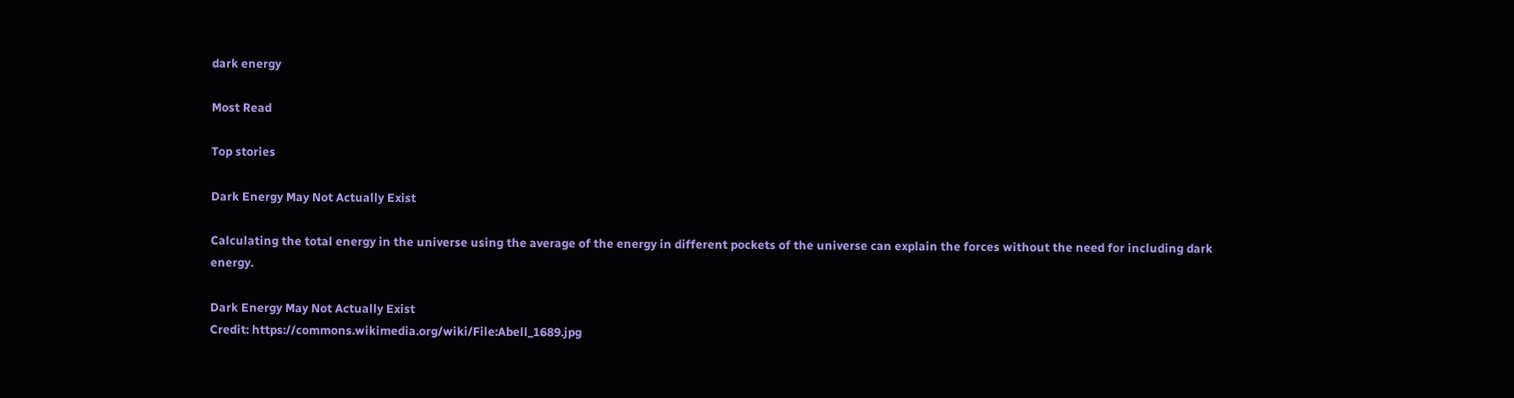dark energy

Most Read

Top stories

Dark Energy May Not Actually Exist

Calculating the total energy in the universe using the average of the energy in different pockets of the universe can explain the forces without the need for including dark energy.

Dark Energy May Not Actually Exist
Credit: https://commons.wikimedia.org/wiki/File:Abell_1689.jpg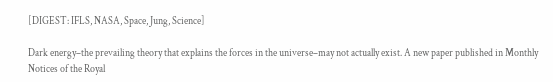[DIGEST: IFLS, NASA, Space, Jung, Science]

Dark energy–the prevailing theory that explains the forces in the universe–may not actually exist. A new paper published in Monthly Notices of the Royal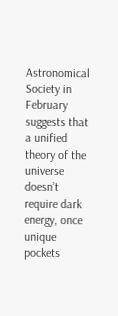Astronomical Society in February suggests that a unified theory of the universe doesn’t require dark energy, once unique pockets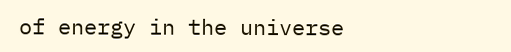of energy in the universe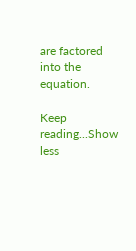are factored into the equation.

Keep reading...Show less